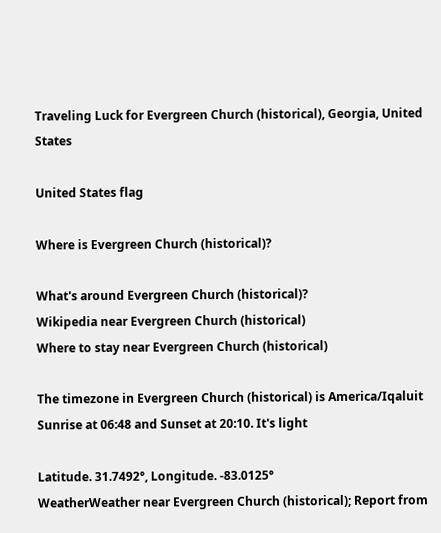Traveling Luck for Evergreen Church (historical), Georgia, United States

United States flag

Where is Evergreen Church (historical)?

What's around Evergreen Church (historical)?
Wikipedia near Evergreen Church (historical)
Where to stay near Evergreen Church (historical)

The timezone in Evergreen Church (historical) is America/Iqaluit
Sunrise at 06:48 and Sunset at 20:10. It's light

Latitude. 31.7492°, Longitude. -83.0125°
WeatherWeather near Evergreen Church (historical); Report from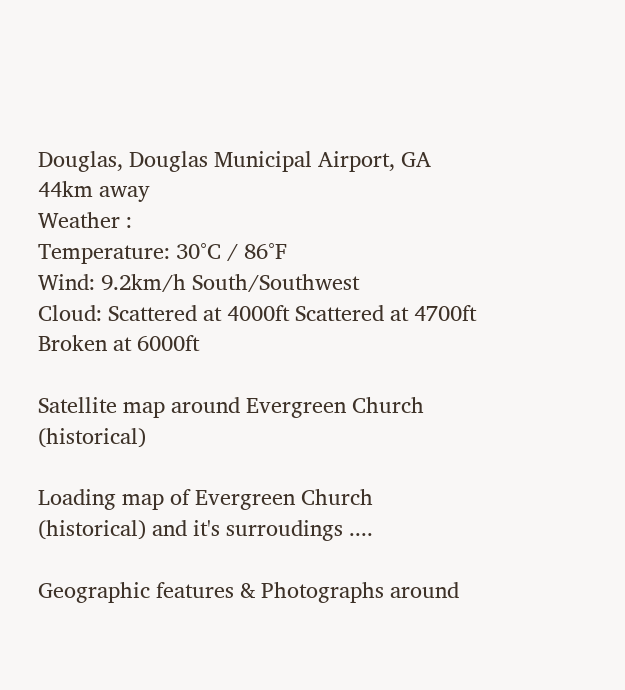Douglas, Douglas Municipal Airport, GA 44km away
Weather :
Temperature: 30°C / 86°F
Wind: 9.2km/h South/Southwest
Cloud: Scattered at 4000ft Scattered at 4700ft Broken at 6000ft

Satellite map around Evergreen Church (historical)

Loading map of Evergreen Church (historical) and it's surroudings ....

Geographic features & Photographs around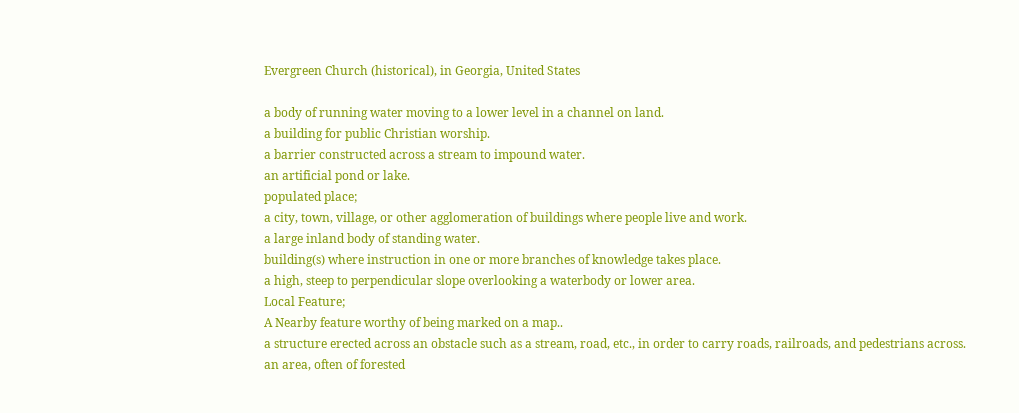Evergreen Church (historical), in Georgia, United States

a body of running water moving to a lower level in a channel on land.
a building for public Christian worship.
a barrier constructed across a stream to impound water.
an artificial pond or lake.
populated place;
a city, town, village, or other agglomeration of buildings where people live and work.
a large inland body of standing water.
building(s) where instruction in one or more branches of knowledge takes place.
a high, steep to perpendicular slope overlooking a waterbody or lower area.
Local Feature;
A Nearby feature worthy of being marked on a map..
a structure erected across an obstacle such as a stream, road, etc., in order to carry roads, railroads, and pedestrians across.
an area, often of forested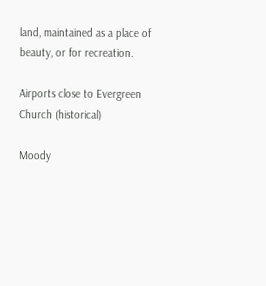land, maintained as a place of beauty, or for recreation.

Airports close to Evergreen Church (historical)

Moody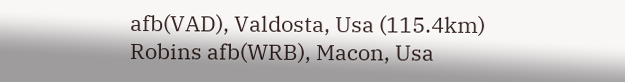afb(VAD), Valdosta, Usa (115.4km)
Robins afb(WRB), Macon, Usa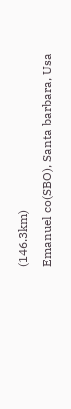(146.3km)
Emanuel co(SBO), Santa barbara, Usa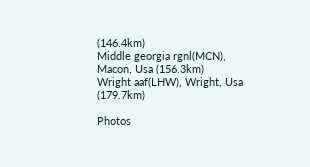(146.4km)
Middle georgia rgnl(MCN), Macon, Usa (156.3km)
Wright aaf(LHW), Wright, Usa (179.7km)

Photos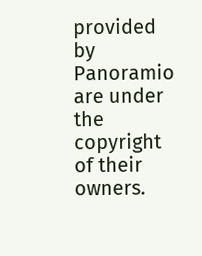provided by Panoramio are under the copyright of their owners.